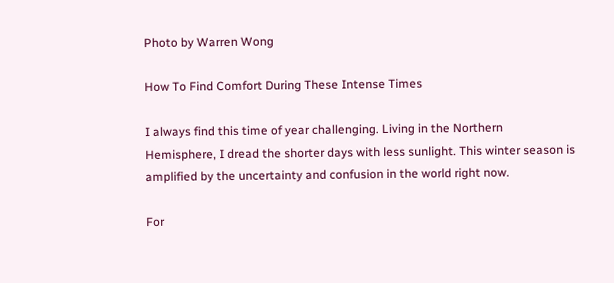Photo by Warren Wong

How To Find Comfort During These Intense Times

I always find this time of year challenging. Living in the Northern Hemisphere, I dread the shorter days with less sunlight. This winter season is amplified by the uncertainty and confusion in the world right now.

For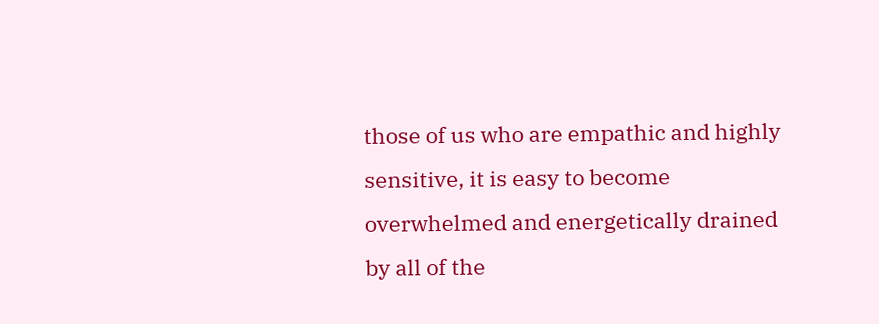those of us who are empathic and highly sensitive, it is easy to become overwhelmed and energetically drained by all of the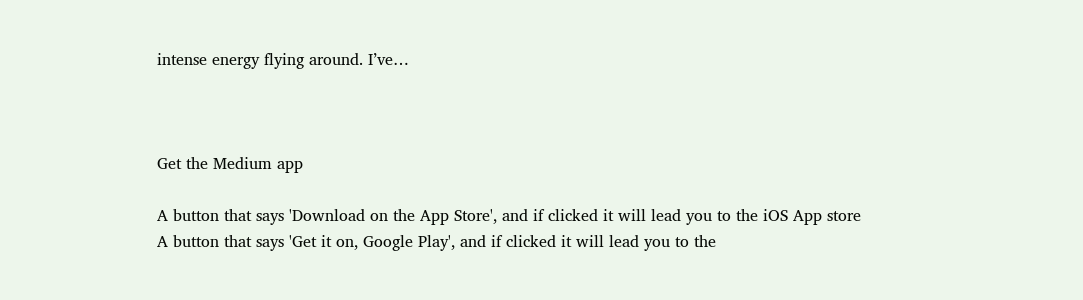intense energy flying around. I’ve…



Get the Medium app

A button that says 'Download on the App Store', and if clicked it will lead you to the iOS App store
A button that says 'Get it on, Google Play', and if clicked it will lead you to the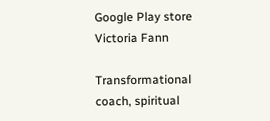Google Play store
Victoria Fann

Transformational coach, spiritual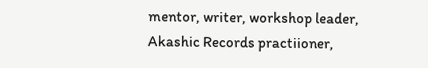mentor, writer, workshop leader, Akashic Records practiioner,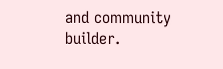and community builder.